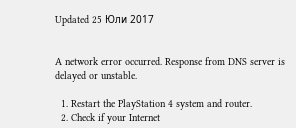Updated 25 Юли 2017


A network error occurred. Response from DNS server is delayed or unstable.

  1. Restart the PlayStation 4 system and router.
  2. Check if your Internet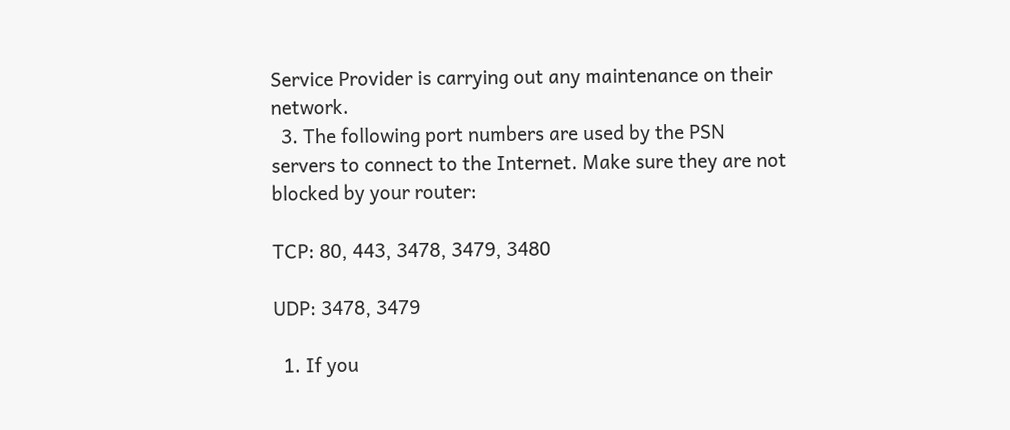Service Provider is carrying out any maintenance on their network.
  3. The following port numbers are used by the PSN servers to connect to the Internet. Make sure they are not blocked by your router:

TCP: 80, 443, 3478, 3479, 3480

UDP: 3478, 3479

  1. If you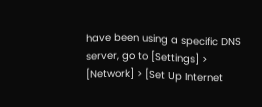have been using a specific DNS server, go to [Settings] > [Network] > [Set Up Internet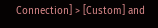Connection] > [Custom] and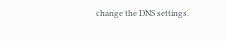change the DNS settings.